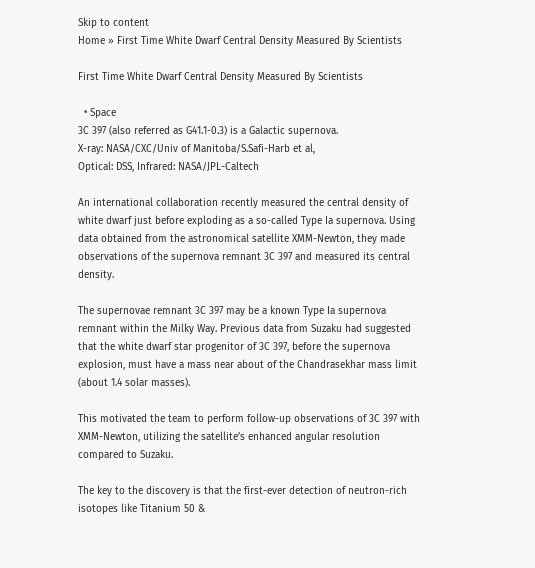Skip to content
Home » First Time White Dwarf Central Density Measured By Scientists

First Time White Dwarf Central Density Measured By Scientists

  • Space
3C 397 (also referred as G41.1-0.3) is a Galactic supernova.
X-ray: NASA/CXC/Univ of Manitoba/S.Safi-Harb et al,
Optical: DSS, Infrared: NASA/JPL-Caltech

An international collaboration recently measured the central density of white dwarf just before exploding as a so-called Type Ia supernova. Using data obtained from the astronomical satellite XMM-Newton, they made observations of the supernova remnant 3C 397 and measured its central density.

The supernovae remnant 3C 397 may be a known Type Ia supernova remnant within the Milky Way. Previous data from Suzaku had suggested that the white dwarf star progenitor of 3C 397, before the supernova explosion, must have a mass near about of the Chandrasekhar mass limit (about 1.4 solar masses).

This motivated the team to perform follow-up observations of 3C 397 with XMM-Newton, utilizing the satellite’s enhanced angular resolution compared to Suzaku.

The key to the discovery is that the first-ever detection of neutron-rich isotopes like Titanium 50 &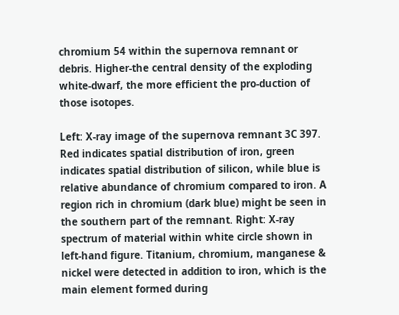chromium 54 within the supernova remnant or debris. Higher-the central density of the exploding white-dwarf, the more efficient the pro-duction of those isotopes.

Left: X-ray image of the supernova remnant 3C 397. Red indicates spatial distribution of iron, green indicates spatial distribution of silicon, while blue is relative abundance of chromium compared to iron. A region rich in chromium (dark blue) might be seen in the southern part of the remnant. Right: X-ray spectrum of material within white circle shown in left-hand figure. Titanium, chromium, manganese & nickel were detected in addition to iron, which is the main element formed during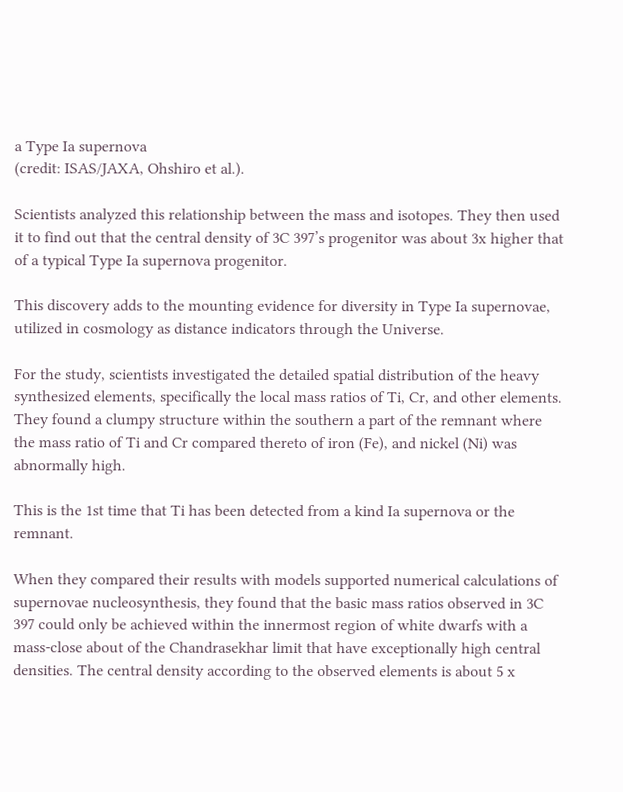a Type Ia supernova
(credit: ISAS/JAXA, Ohshiro et al.).

Scientists analyzed this relationship between the mass and isotopes. They then used it to find out that the central density of 3C 397’s progenitor was about 3x higher that of a typical Type Ia supernova progenitor.

This discovery adds to the mounting evidence for diversity in Type Ia supernovae, utilized in cosmology as distance indicators through the Universe.

For the study, scientists investigated the detailed spatial distribution of the heavy synthesized elements, specifically the local mass ratios of Ti, Cr, and other elements. They found a clumpy structure within the southern a part of the remnant where the mass ratio of Ti and Cr compared thereto of iron (Fe), and nickel (Ni) was abnormally high.

This is the 1st time that Ti has been detected from a kind Ia supernova or the remnant.

When they compared their results with models supported numerical calculations of supernovae nucleosynthesis, they found that the basic mass ratios observed in 3C 397 could only be achieved within the innermost region of white dwarfs with a mass-close about of the Chandrasekhar limit that have exceptionally high central densities. The central density according to the observed elements is about 5 x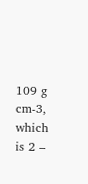109 g cm-3, which is 2 –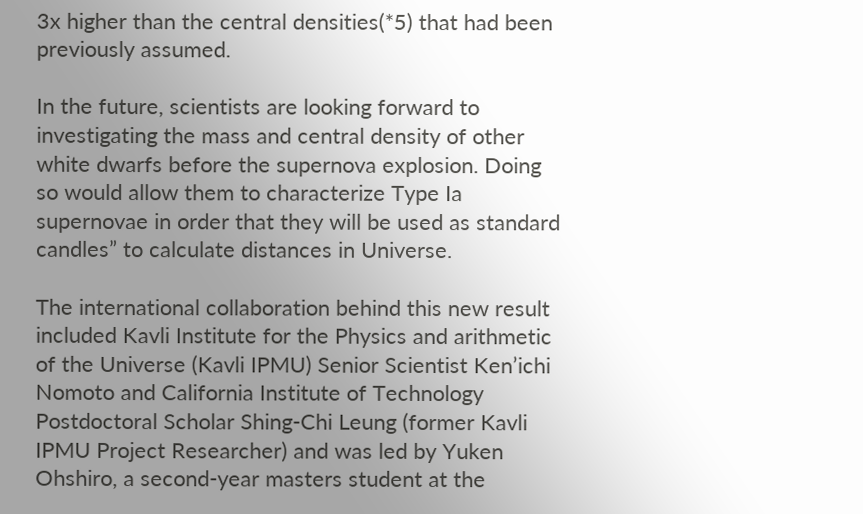3x higher than the central densities(*5) that had been previously assumed.

In the future, scientists are looking forward to investigating the mass and central density of other white dwarfs before the supernova explosion. Doing so would allow them to characterize Type Ia supernovae in order that they will be used as standard candles” to calculate distances in Universe.

The international collaboration behind this new result included Kavli Institute for the Physics and arithmetic of the Universe (Kavli IPMU) Senior Scientist Ken’ichi Nomoto and California Institute of Technology Postdoctoral Scholar Shing-Chi Leung (former Kavli IPMU Project Researcher) and was led by Yuken Ohshiro, a second-year masters student at the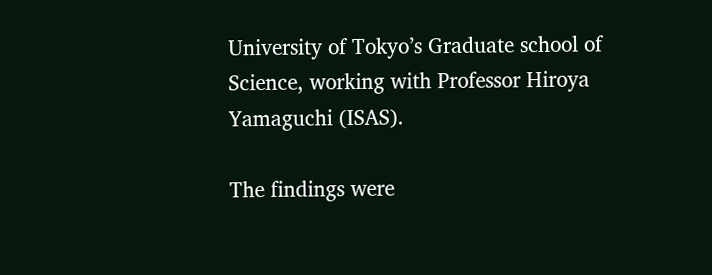University of Tokyo’s Graduate school of Science, working with Professor Hiroya Yamaguchi (ISAS).

The findings were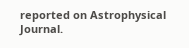reported on Astrophysical Journal.